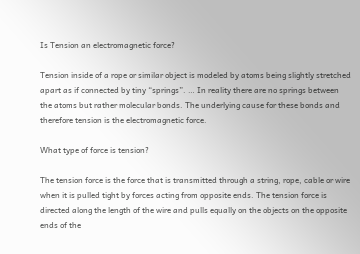Is Tension an electromagnetic force?

Tension inside of a rope or similar object is modeled by atoms being slightly stretched apart as if connected by tiny “springs”. … In reality there are no springs between the atoms but rather molecular bonds. The underlying cause for these bonds and therefore tension is the electromagnetic force.

What type of force is tension?

The tension force is the force that is transmitted through a string, rope, cable or wire when it is pulled tight by forces acting from opposite ends. The tension force is directed along the length of the wire and pulls equally on the objects on the opposite ends of the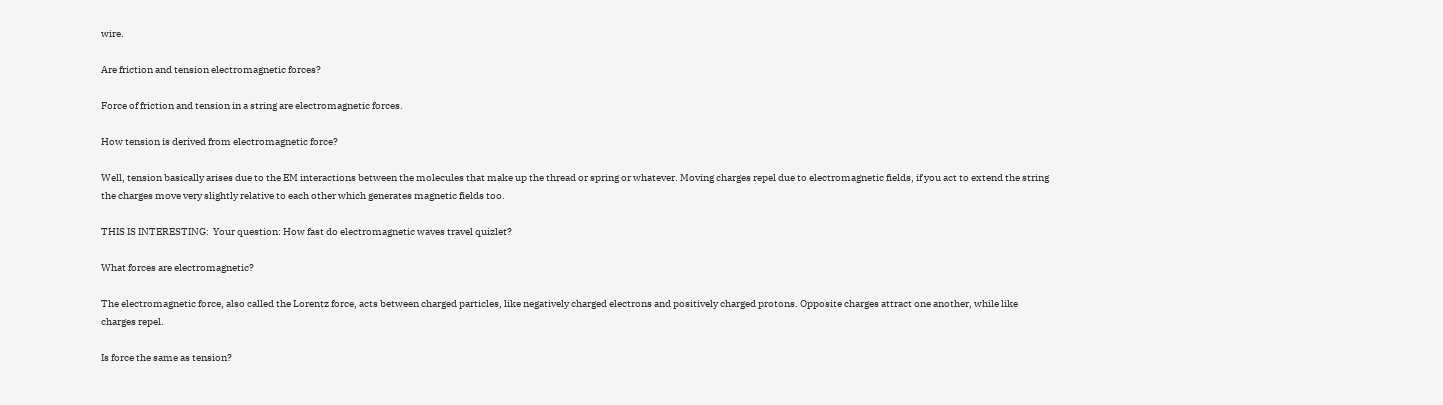wire.

Are friction and tension electromagnetic forces?

Force of friction and tension in a string are electromagnetic forces.

How tension is derived from electromagnetic force?

Well, tension basically arises due to the EM interactions between the molecules that make up the thread or spring or whatever. Moving charges repel due to electromagnetic fields, if you act to extend the string the charges move very slightly relative to each other which generates magnetic fields too.

THIS IS INTERESTING:  Your question: How fast do electromagnetic waves travel quizlet?

What forces are electromagnetic?

The electromagnetic force, also called the Lorentz force, acts between charged particles, like negatively charged electrons and positively charged protons. Opposite charges attract one another, while like charges repel.

Is force the same as tension?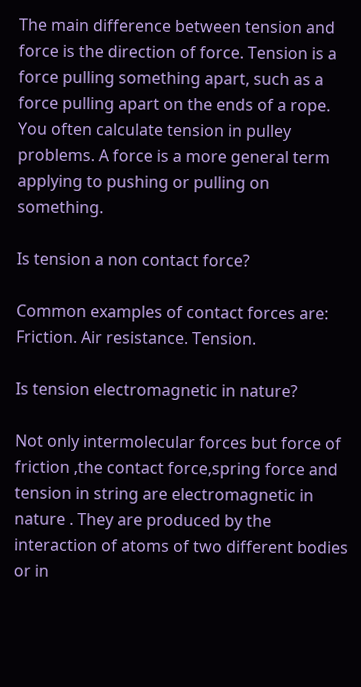The main difference between tension and force is the direction of force. Tension is a force pulling something apart, such as a force pulling apart on the ends of a rope. You often calculate tension in pulley problems. A force is a more general term applying to pushing or pulling on something.

Is tension a non contact force?

Common examples of contact forces are: Friction. Air resistance. Tension.

Is tension electromagnetic in nature?

Not only intermolecular forces but force of friction ,the contact force,spring force and tension in string are electromagnetic in nature . They are produced by the interaction of atoms of two different bodies or in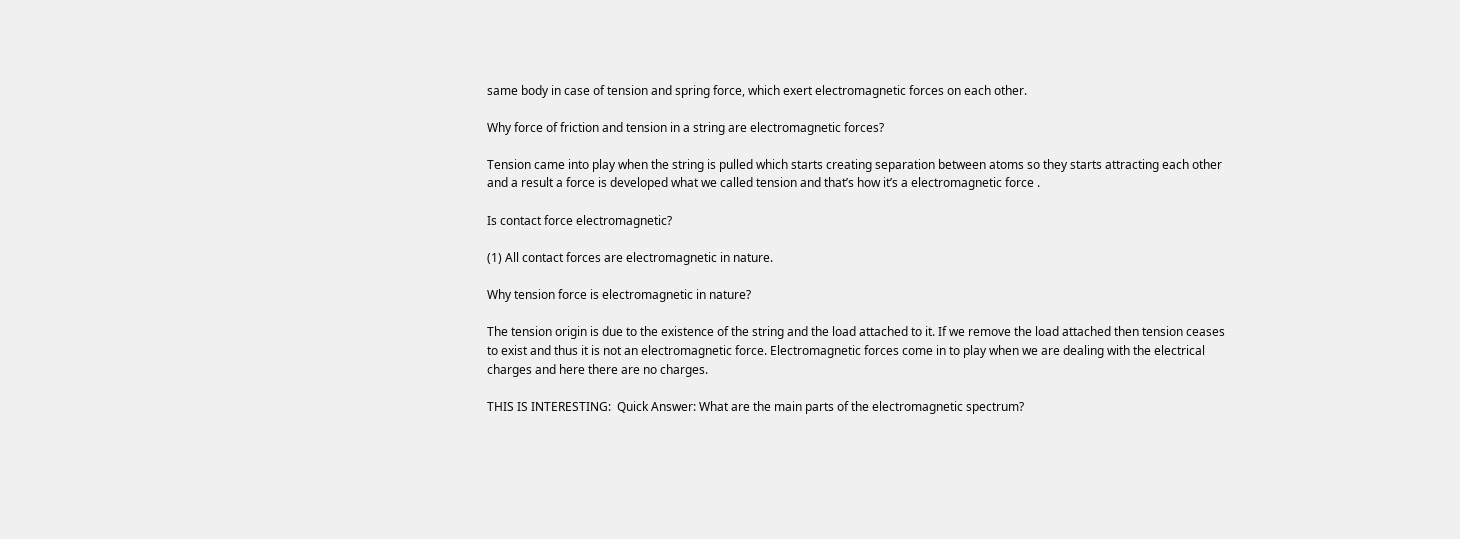same body in case of tension and spring force, which exert electromagnetic forces on each other.

Why force of friction and tension in a string are electromagnetic forces?

Tension came into play when the string is pulled which starts creating separation between atoms so they starts attracting each other and a result a force is developed what we called tension and that’s how it’s a electromagnetic force .

Is contact force electromagnetic?

(1) All contact forces are electromagnetic in nature.

Why tension force is electromagnetic in nature?

The tension origin is due to the existence of the string and the load attached to it. If we remove the load attached then tension ceases to exist and thus it is not an electromagnetic force. Electromagnetic forces come in to play when we are dealing with the electrical charges and here there are no charges.

THIS IS INTERESTING:  Quick Answer: What are the main parts of the electromagnetic spectrum?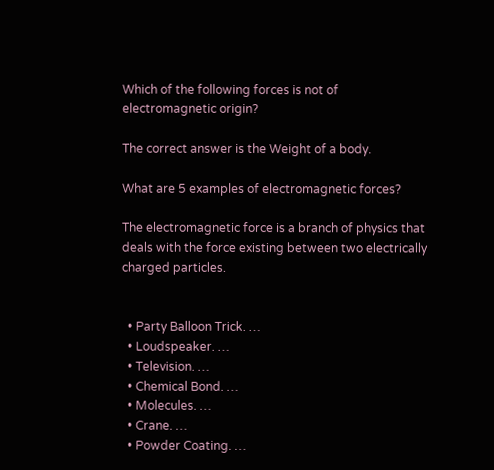Which of the following forces is not of electromagnetic origin?

The correct answer is the Weight of a body.

What are 5 examples of electromagnetic forces?

The electromagnetic force is a branch of physics that deals with the force existing between two electrically charged particles.


  • Party Balloon Trick. …
  • Loudspeaker. …
  • Television. …
  • Chemical Bond. …
  • Molecules. …
  • Crane. …
  • Powder Coating. …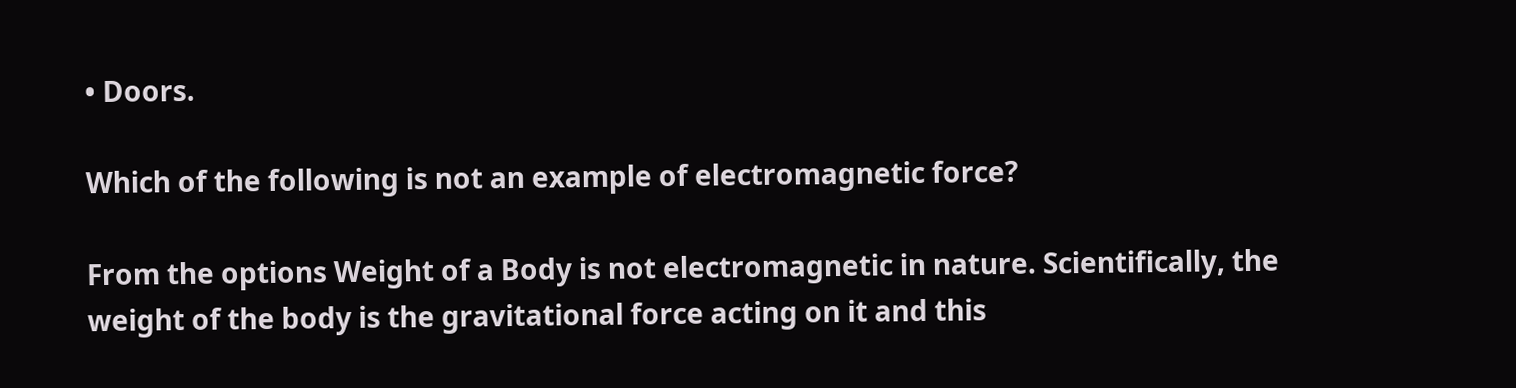• Doors.

Which of the following is not an example of electromagnetic force?

From the options Weight of a Body is not electromagnetic in nature. Scientifically, the weight of the body is the gravitational force acting on it and this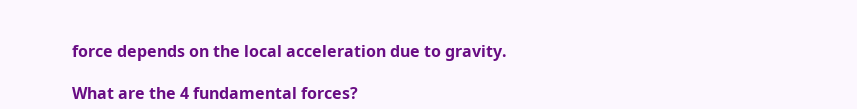force depends on the local acceleration due to gravity.

What are the 4 fundamental forces?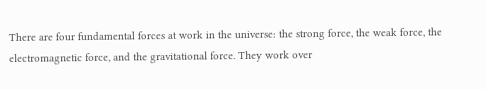There are four fundamental forces at work in the universe: the strong force, the weak force, the electromagnetic force, and the gravitational force. They work over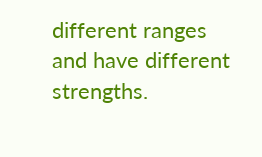different ranges and have different strengths.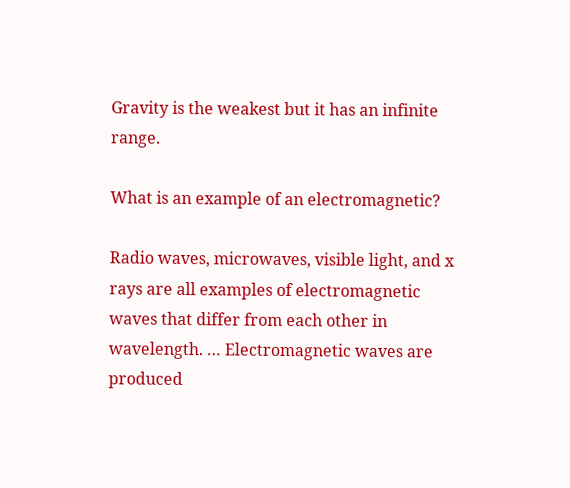Gravity is the weakest but it has an infinite range.

What is an example of an electromagnetic?

Radio waves, microwaves, visible light, and x rays are all examples of electromagnetic waves that differ from each other in wavelength. … Electromagnetic waves are produced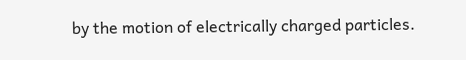by the motion of electrically charged particles.